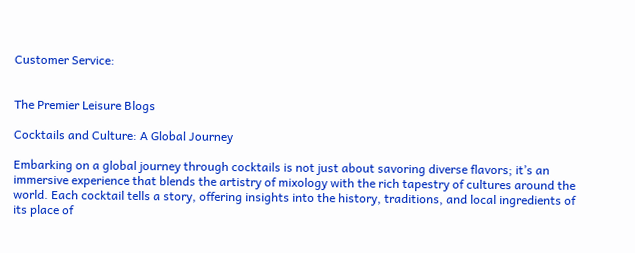Customer Service:


The Premier Leisure Blogs

Cocktails and Culture: A Global Journey

Embarking on a global journey through cocktails is not just about savoring diverse flavors; it’s an immersive experience that blends the artistry of mixology with the rich tapestry of cultures around the world. Each cocktail tells a story, offering insights into the history, traditions, and local ingredients of its place of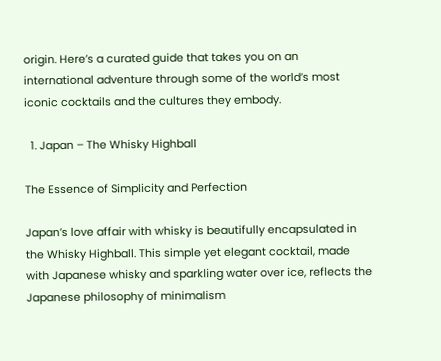origin. Here’s a curated guide that takes you on an international adventure through some of the world’s most iconic cocktails and the cultures they embody.

  1. Japan – The Whisky Highball

The Essence of Simplicity and Perfection

Japan’s love affair with whisky is beautifully encapsulated in the Whisky Highball. This simple yet elegant cocktail, made with Japanese whisky and sparkling water over ice, reflects the Japanese philosophy of minimalism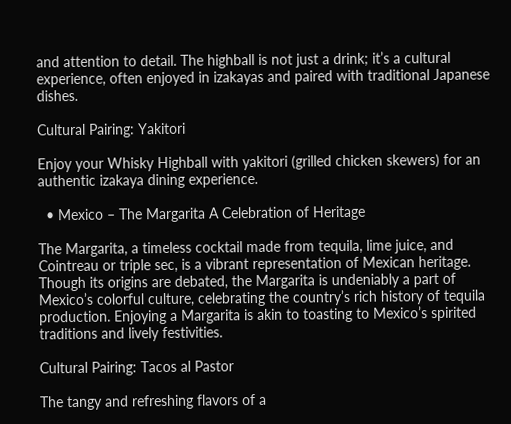and attention to detail. The highball is not just a drink; it’s a cultural experience, often enjoyed in izakayas and paired with traditional Japanese dishes.

Cultural Pairing: Yakitori

Enjoy your Whisky Highball with yakitori (grilled chicken skewers) for an authentic izakaya dining experience.

  • Mexico – The Margarita A Celebration of Heritage

The Margarita, a timeless cocktail made from tequila, lime juice, and Cointreau or triple sec, is a vibrant representation of Mexican heritage. Though its origins are debated, the Margarita is undeniably a part of Mexico’s colorful culture, celebrating the country’s rich history of tequila production. Enjoying a Margarita is akin to toasting to Mexico’s spirited traditions and lively festivities.

Cultural Pairing: Tacos al Pastor

The tangy and refreshing flavors of a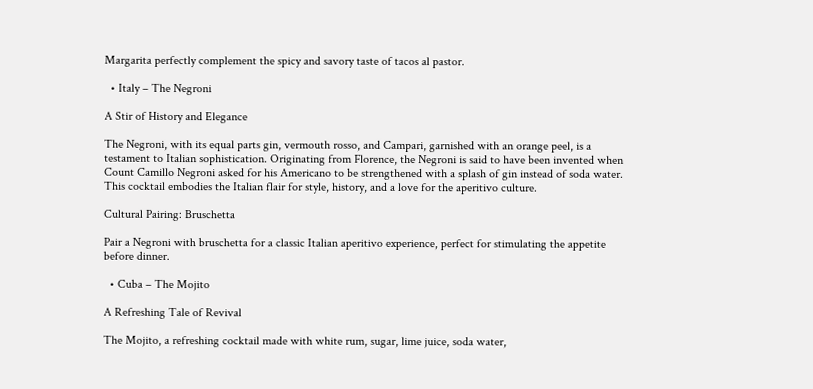Margarita perfectly complement the spicy and savory taste of tacos al pastor.

  • Italy – The Negroni

A Stir of History and Elegance

The Negroni, with its equal parts gin, vermouth rosso, and Campari, garnished with an orange peel, is a testament to Italian sophistication. Originating from Florence, the Negroni is said to have been invented when Count Camillo Negroni asked for his Americano to be strengthened with a splash of gin instead of soda water. This cocktail embodies the Italian flair for style, history, and a love for the aperitivo culture.

Cultural Pairing: Bruschetta

Pair a Negroni with bruschetta for a classic Italian aperitivo experience, perfect for stimulating the appetite before dinner.

  • Cuba – The Mojito

A Refreshing Tale of Revival

The Mojito, a refreshing cocktail made with white rum, sugar, lime juice, soda water,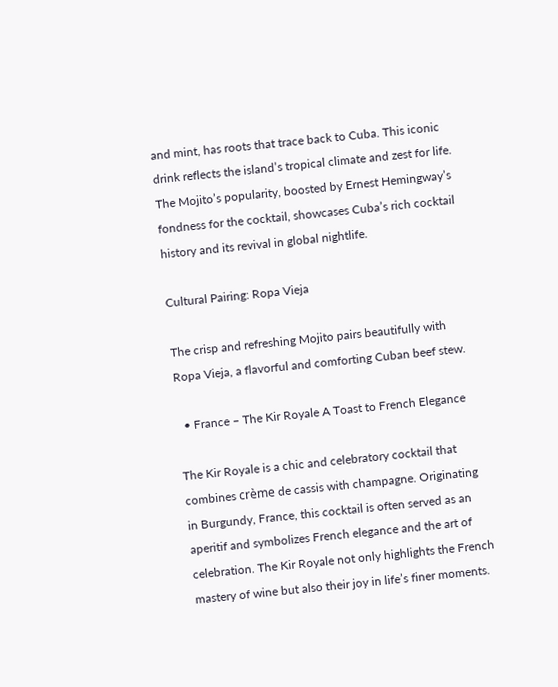and mint, has roots that trace back to Cuba. This iconic drink reflects the island’s tropical climate and zest for life. The Mojito’s popularity, boosted by Ernest Hemingway’s fondness for the cocktail, showcases Cuba’s rich cocktail history and its revival in global nightlife.

Cultural Pairing: Ropa Vieja

The crisp and refreshing Mojito pairs beautifully with Ropa Vieja, a flavorful and comforting Cuban beef stew.

  • France – The Kir Royale A Toast to French Elegance

The Kir Royale is a chic and celebratory cocktail that combines crème de cassis with champagne. Originating in Burgundy, France, this cocktail is often served as an aperitif and symbolizes French elegance and the art of celebration. The Kir Royale not only highlights the French mastery of wine but also their joy in life’s finer moments.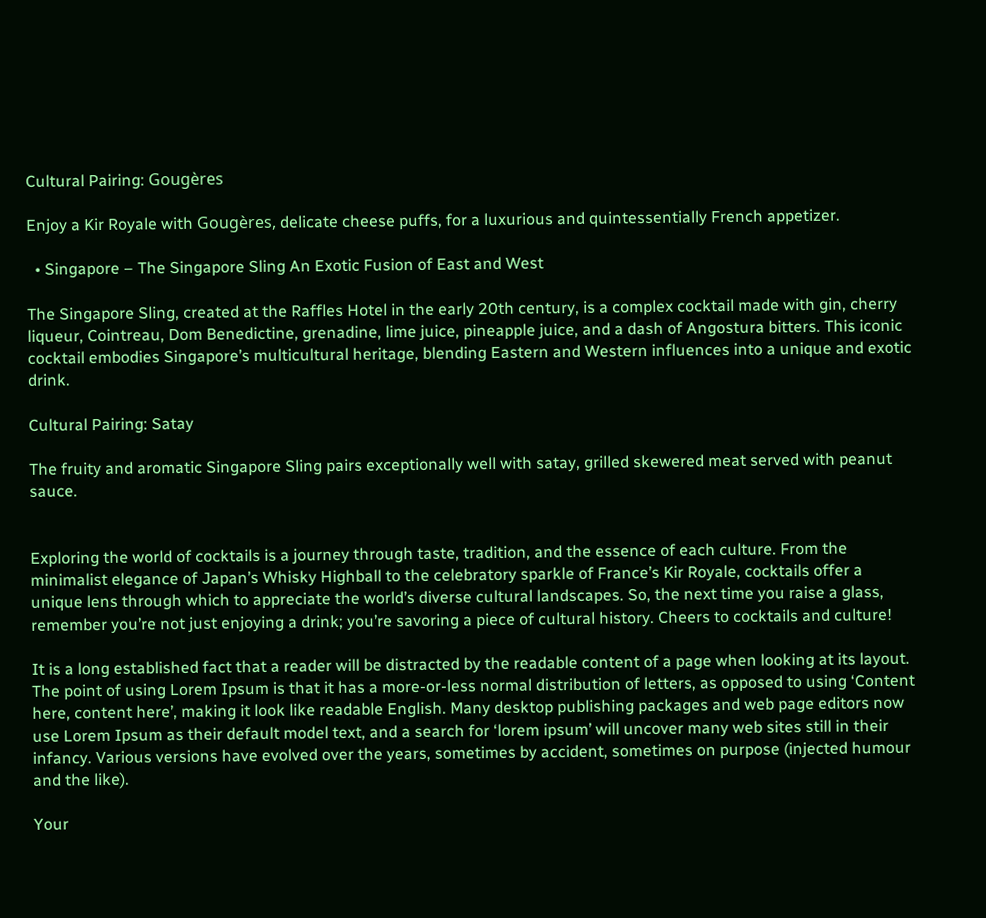Cultural Pairing: Gougères

Enjoy a Kir Royale with Gougères, delicate cheese puffs, for a luxurious and quintessentially French appetizer.

  • Singapore – The Singapore Sling An Exotic Fusion of East and West

The Singapore Sling, created at the Raffles Hotel in the early 20th century, is a complex cocktail made with gin, cherry liqueur, Cointreau, Dom Benedictine, grenadine, lime juice, pineapple juice, and a dash of Angostura bitters. This iconic cocktail embodies Singapore’s multicultural heritage, blending Eastern and Western influences into a unique and exotic drink.

Cultural Pairing: Satay

The fruity and aromatic Singapore Sling pairs exceptionally well with satay, grilled skewered meat served with peanut sauce.


Exploring the world of cocktails is a journey through taste, tradition, and the essence of each culture. From the minimalist elegance of Japan’s Whisky Highball to the celebratory sparkle of France’s Kir Royale, cocktails offer a unique lens through which to appreciate the world’s diverse cultural landscapes. So, the next time you raise a glass, remember you’re not just enjoying a drink; you’re savoring a piece of cultural history. Cheers to cocktails and culture!

It is a long established fact that a reader will be distracted by the readable content of a page when looking at its layout. The point of using Lorem Ipsum is that it has a more-or-less normal distribution of letters, as opposed to using ‘Content here, content here’, making it look like readable English. Many desktop publishing packages and web page editors now use Lorem Ipsum as their default model text, and a search for ‘lorem ipsum’ will uncover many web sites still in their infancy. Various versions have evolved over the years, sometimes by accident, sometimes on purpose (injected humour and the like).

Your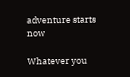adventure starts now

Whatever you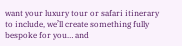want your luxury tour or safari itinerary to include, we’ll create something fully bespoke for you… and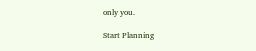only you.

Start Planning